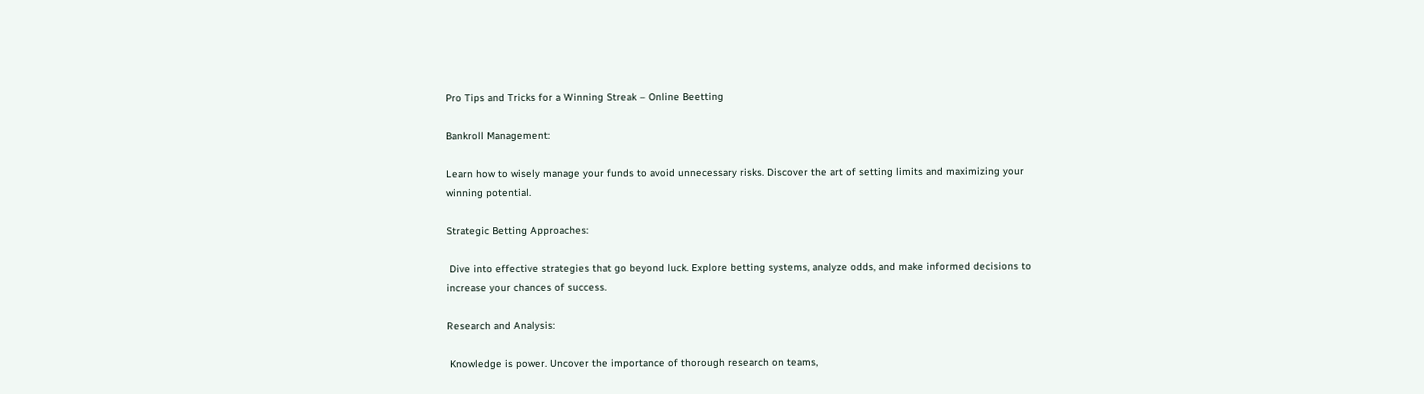Pro Tips and Tricks for a Winning Streak – Online Beetting

Bankroll Management:

Learn how to wisely manage your funds to avoid unnecessary risks. Discover the art of setting limits and maximizing your winning potential.

Strategic Betting Approaches:

 Dive into effective strategies that go beyond luck. Explore betting systems, analyze odds, and make informed decisions to increase your chances of success.

Research and Analysis:

 Knowledge is power. Uncover the importance of thorough research on teams,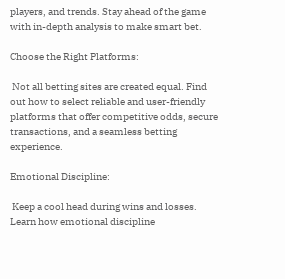players, and trends. Stay ahead of the game with in-depth analysis to make smart bet.

Choose the Right Platforms:

 Not all betting sites are created equal. Find out how to select reliable and user-friendly platforms that offer competitive odds, secure transactions, and a seamless betting experience.

Emotional Discipline:

 Keep a cool head during wins and losses. Learn how emotional discipline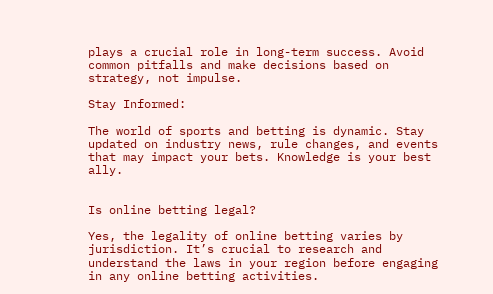plays a crucial role in long-term success. Avoid common pitfalls and make decisions based on strategy, not impulse.

Stay Informed:

The world of sports and betting is dynamic. Stay updated on industry news, rule changes, and events that may impact your bets. Knowledge is your best ally.


Is online betting legal?

Yes, the legality of online betting varies by jurisdiction. It’s crucial to research and understand the laws in your region before engaging in any online betting activities.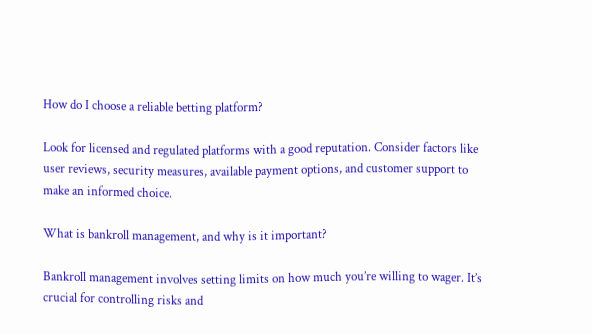How do I choose a reliable betting platform?

Look for licensed and regulated platforms with a good reputation. Consider factors like user reviews, security measures, available payment options, and customer support to make an informed choice.

What is bankroll management, and why is it important?

Bankroll management involves setting limits on how much you’re willing to wager. It’s crucial for controlling risks and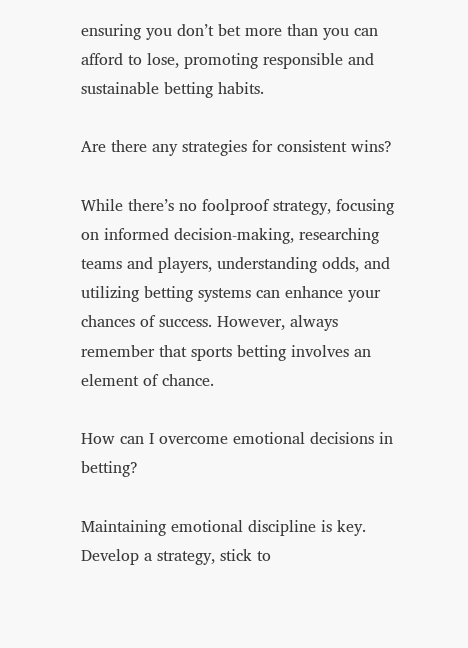ensuring you don’t bet more than you can afford to lose, promoting responsible and sustainable betting habits.

Are there any strategies for consistent wins?

While there’s no foolproof strategy, focusing on informed decision-making, researching teams and players, understanding odds, and utilizing betting systems can enhance your chances of success. However, always remember that sports betting involves an element of chance.

How can I overcome emotional decisions in betting?

Maintaining emotional discipline is key. Develop a strategy, stick to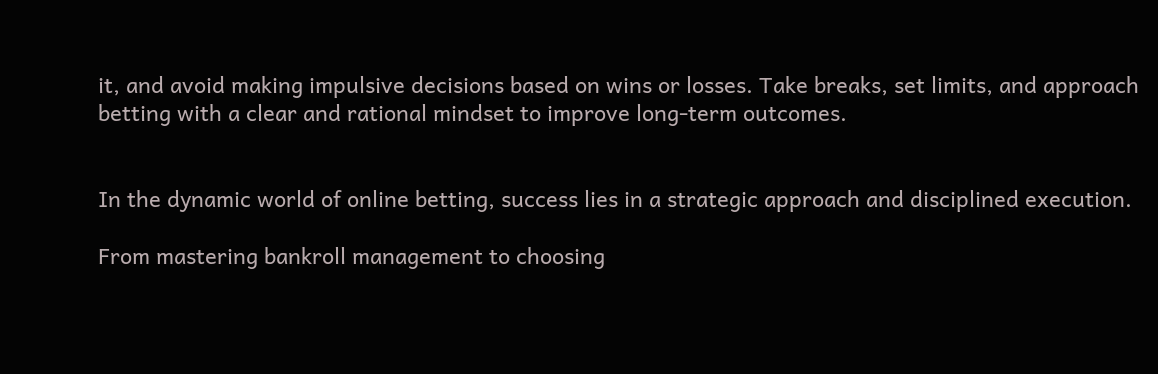it, and avoid making impulsive decisions based on wins or losses. Take breaks, set limits, and approach betting with a clear and rational mindset to improve long-term outcomes.


In the dynamic world of online betting, success lies in a strategic approach and disciplined execution.

From mastering bankroll management to choosing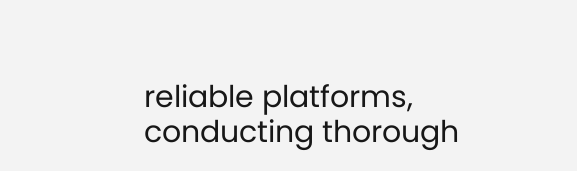reliable platforms, conducting thorough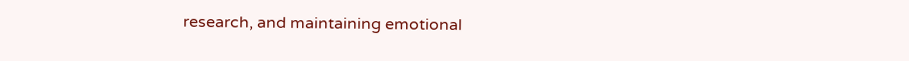research, and maintaining emotional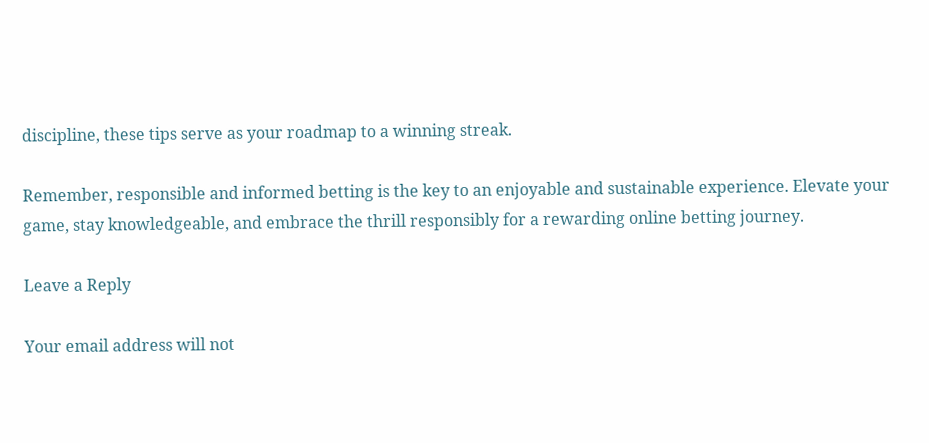discipline, these tips serve as your roadmap to a winning streak.

Remember, responsible and informed betting is the key to an enjoyable and sustainable experience. Elevate your game, stay knowledgeable, and embrace the thrill responsibly for a rewarding online betting journey.

Leave a Reply

Your email address will not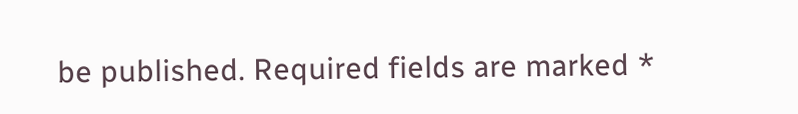be published. Required fields are marked *